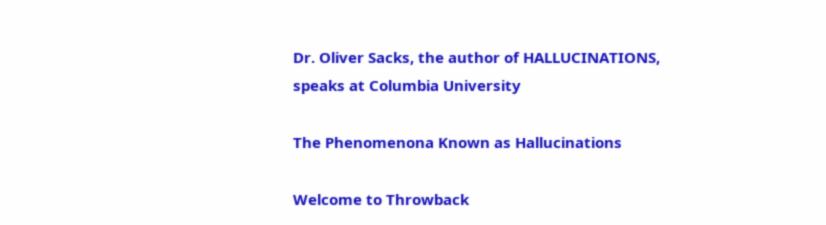Dr. Oliver Sacks, the author of HALLUCINATIONS, speaks at Columbia University

The Phenomenona Known as Hallucinations

Welcome to Throwback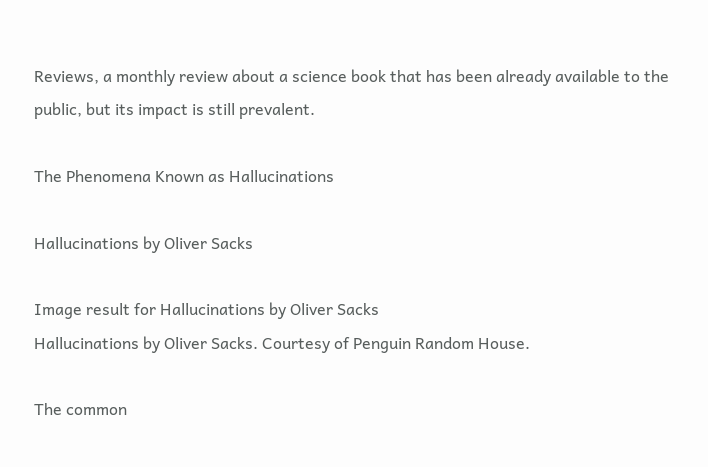Reviews, a monthly review about a science book that has been already available to the public, but its impact is still prevalent.

The Phenomena Known as Hallucinations

Hallucinations by Oliver Sacks

Image result for Hallucinations by Oliver Sacks
Hallucinations by Oliver Sacks. Courtesy of Penguin Random House.

The common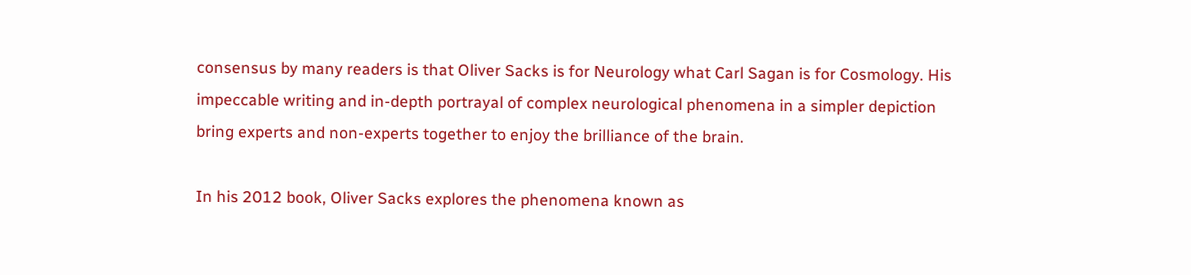consensus by many readers is that Oliver Sacks is for Neurology what Carl Sagan is for Cosmology. His impeccable writing and in-depth portrayal of complex neurological phenomena in a simpler depiction bring experts and non-experts together to enjoy the brilliance of the brain.

In his 2012 book, Oliver Sacks explores the phenomena known as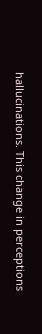hallucinations. This change in perceptions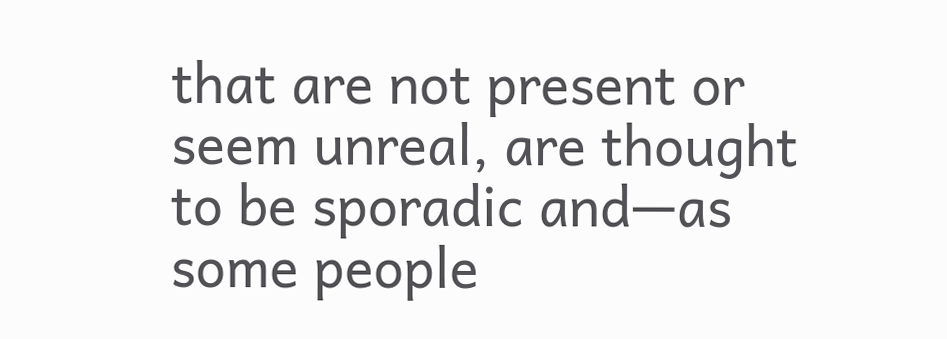that are not present or seem unreal, are thought to be sporadic and—as some people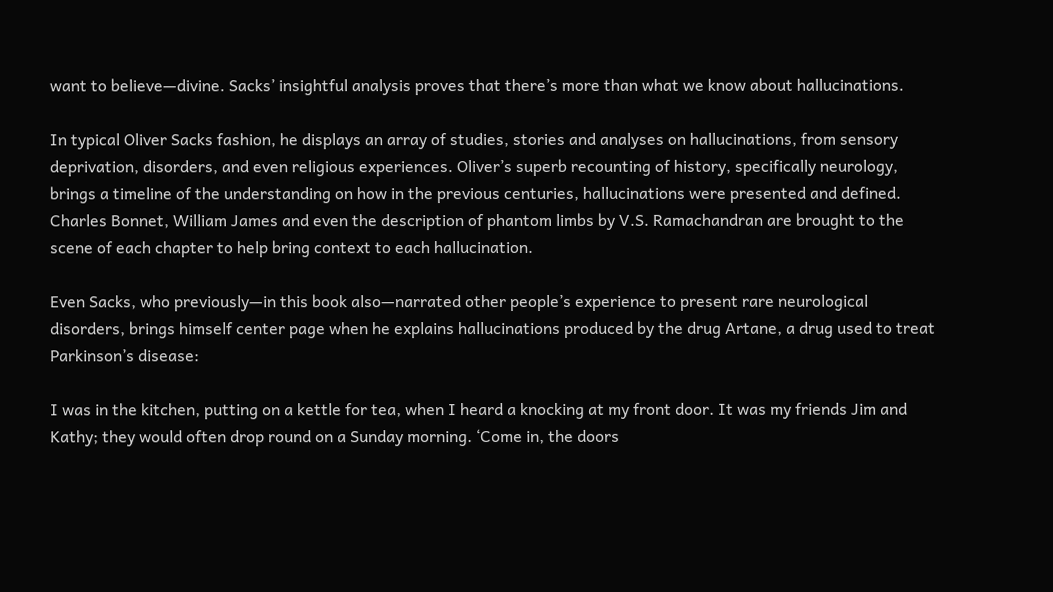want to believe—divine. Sacks’ insightful analysis proves that there’s more than what we know about hallucinations.

In typical Oliver Sacks fashion, he displays an array of studies, stories and analyses on hallucinations, from sensory deprivation, disorders, and even religious experiences. Oliver’s superb recounting of history, specifically neurology, brings a timeline of the understanding on how in the previous centuries, hallucinations were presented and defined. Charles Bonnet, William James and even the description of phantom limbs by V.S. Ramachandran are brought to the scene of each chapter to help bring context to each hallucination.

Even Sacks, who previously—in this book also—narrated other people’s experience to present rare neurological disorders, brings himself center page when he explains hallucinations produced by the drug Artane, a drug used to treat Parkinson’s disease:

I was in the kitchen, putting on a kettle for tea, when I heard a knocking at my front door. It was my friends Jim and Kathy; they would often drop round on a Sunday morning. ‘Come in, the doors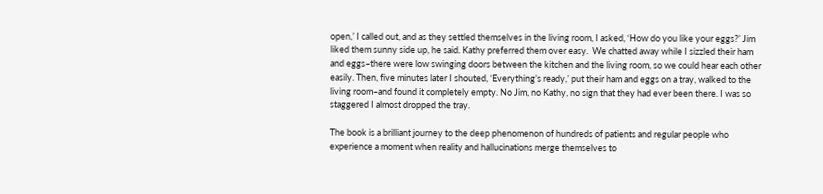open,’ I called out, and as they settled themselves in the living room, I asked, ‘How do you like your eggs?’ Jim liked them sunny side up, he said. Kathy preferred them over easy.  We chatted away while I sizzled their ham and eggs–there were low swinging doors between the kitchen and the living room, so we could hear each other easily. Then, five minutes later I shouted, ‘Everything’s ready,’ put their ham and eggs on a tray, walked to the living room–and found it completely empty. No Jim, no Kathy, no sign that they had ever been there. I was so staggered I almost dropped the tray.

The book is a brilliant journey to the deep phenomenon of hundreds of patients and regular people who experience a moment when reality and hallucinations merge themselves to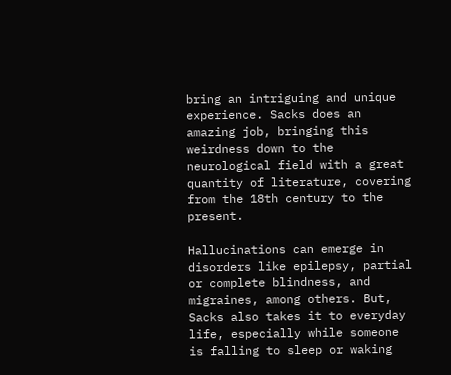bring an intriguing and unique experience. Sacks does an amazing job, bringing this weirdness down to the neurological field with a great quantity of literature, covering from the 18th century to the present.

Hallucinations can emerge in disorders like epilepsy, partial or complete blindness, and migraines, among others. But, Sacks also takes it to everyday life, especially while someone is falling to sleep or waking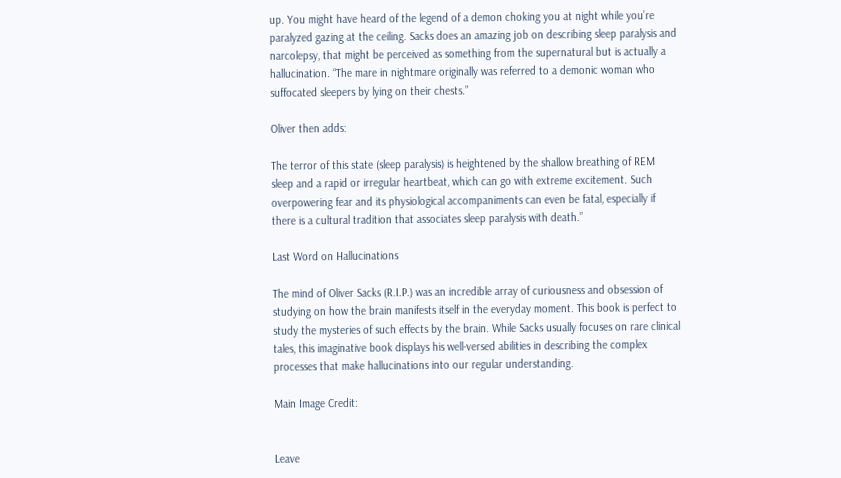up. You might have heard of the legend of a demon choking you at night while you’re paralyzed gazing at the ceiling. Sacks does an amazing job on describing sleep paralysis and narcolepsy, that might be perceived as something from the supernatural but is actually a hallucination. “The mare in nightmare originally was referred to a demonic woman who suffocated sleepers by lying on their chests.”

Oliver then adds:

The terror of this state (sleep paralysis) is heightened by the shallow breathing of REM sleep and a rapid or irregular heartbeat, which can go with extreme excitement. Such overpowering fear and its physiological accompaniments can even be fatal, especially if there is a cultural tradition that associates sleep paralysis with death.”

Last Word on Hallucinations

The mind of Oliver Sacks (R.I.P.) was an incredible array of curiousness and obsession of studying on how the brain manifests itself in the everyday moment. This book is perfect to study the mysteries of such effects by the brain. While Sacks usually focuses on rare clinical tales, this imaginative book displays his well-versed abilities in describing the complex processes that make hallucinations into our regular understanding.

Main Image Credit:


Leave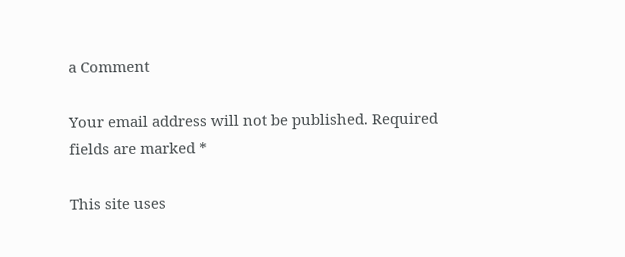a Comment

Your email address will not be published. Required fields are marked *

This site uses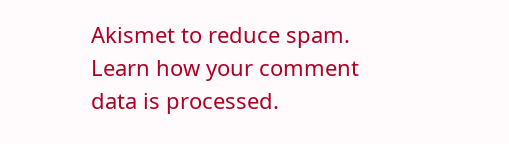Akismet to reduce spam. Learn how your comment data is processed.